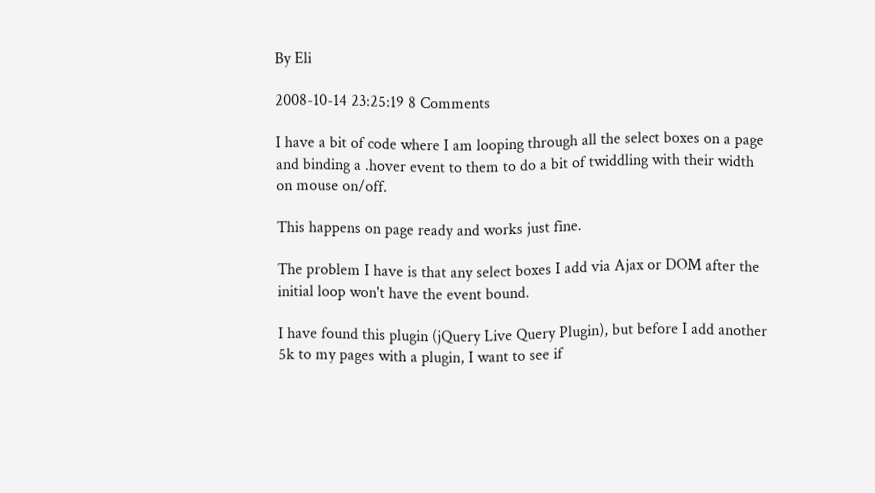By Eli

2008-10-14 23:25:19 8 Comments

I have a bit of code where I am looping through all the select boxes on a page and binding a .hover event to them to do a bit of twiddling with their width on mouse on/off.

This happens on page ready and works just fine.

The problem I have is that any select boxes I add via Ajax or DOM after the initial loop won't have the event bound.

I have found this plugin (jQuery Live Query Plugin), but before I add another 5k to my pages with a plugin, I want to see if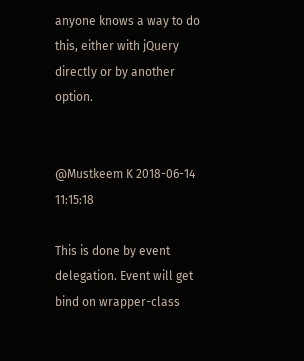anyone knows a way to do this, either with jQuery directly or by another option.


@Mustkeem K 2018-06-14 11:15:18

This is done by event delegation. Event will get bind on wrapper-class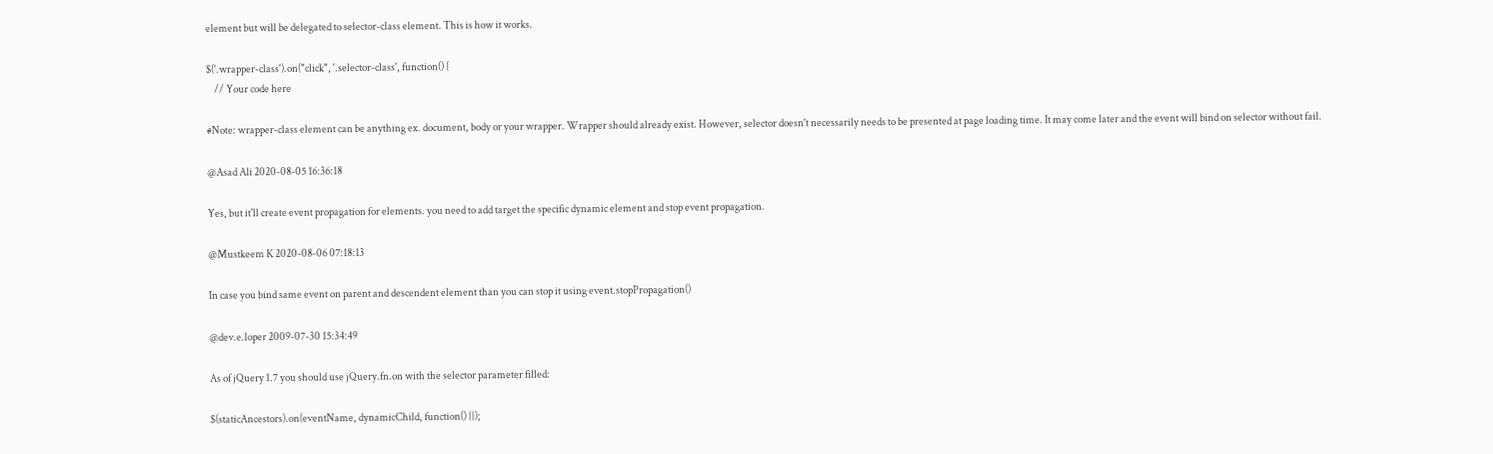element but will be delegated to selector-class element. This is how it works.

$('.wrapper-class').on("click", '.selector-class', function() {
    // Your code here

#Note: wrapper-class element can be anything ex. document, body or your wrapper. Wrapper should already exist. However, selector doesn't necessarily needs to be presented at page loading time. It may come later and the event will bind on selector without fail.

@Asad Ali 2020-08-05 16:36:18

Yes, but it'll create event propagation for elements. you need to add target the specific dynamic element and stop event propagation.

@Mustkeem K 2020-08-06 07:18:13

In case you bind same event on parent and descendent element than you can stop it using event.stopPropagation()

@dev.e.loper 2009-07-30 15:34:49

As of jQuery 1.7 you should use jQuery.fn.on with the selector parameter filled:

$(staticAncestors).on(eventName, dynamicChild, function() {});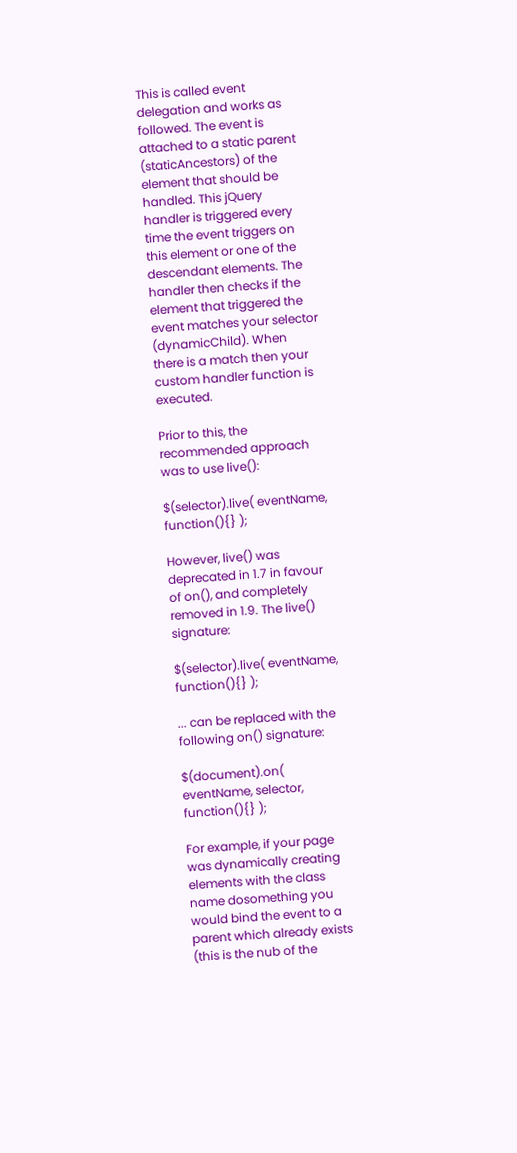This is called event delegation and works as followed. The event is attached to a static parent (staticAncestors) of the element that should be handled. This jQuery handler is triggered every time the event triggers on this element or one of the descendant elements. The handler then checks if the element that triggered the event matches your selector (dynamicChild). When there is a match then your custom handler function is executed.

Prior to this, the recommended approach was to use live():

$(selector).live( eventName, function(){} );

However, live() was deprecated in 1.7 in favour of on(), and completely removed in 1.9. The live() signature:

$(selector).live( eventName, function(){} );

... can be replaced with the following on() signature:

$(document).on( eventName, selector, function(){} );

For example, if your page was dynamically creating elements with the class name dosomething you would bind the event to a parent which already exists (this is the nub of the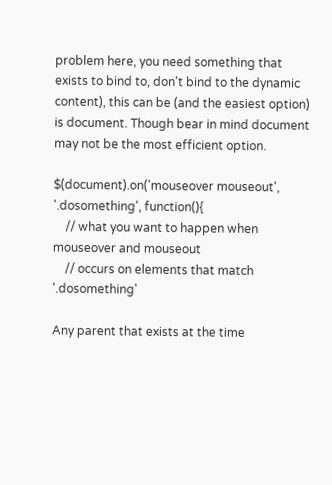problem here, you need something that exists to bind to, don't bind to the dynamic content), this can be (and the easiest option) is document. Though bear in mind document may not be the most efficient option.

$(document).on('mouseover mouseout', '.dosomething', function(){
    // what you want to happen when mouseover and mouseout
    // occurs on elements that match '.dosomething'

Any parent that exists at the time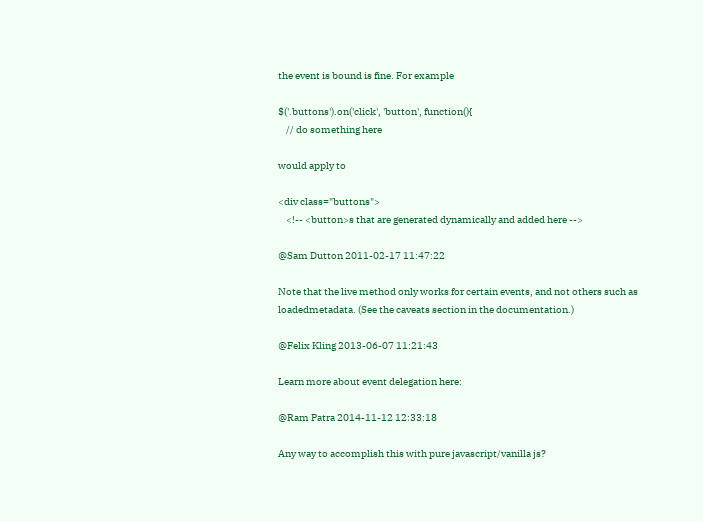the event is bound is fine. For example

$('.buttons').on('click', 'button', function(){
    // do something here

would apply to

<div class="buttons">
    <!-- <button>s that are generated dynamically and added here -->

@Sam Dutton 2011-02-17 11:47:22

Note that the live method only works for certain events, and not others such as loadedmetadata. (See the caveats section in the documentation.)

@Felix Kling 2013-06-07 11:21:43

Learn more about event delegation here:

@Ram Patra 2014-11-12 12:33:18

Any way to accomplish this with pure javascript/vanilla js?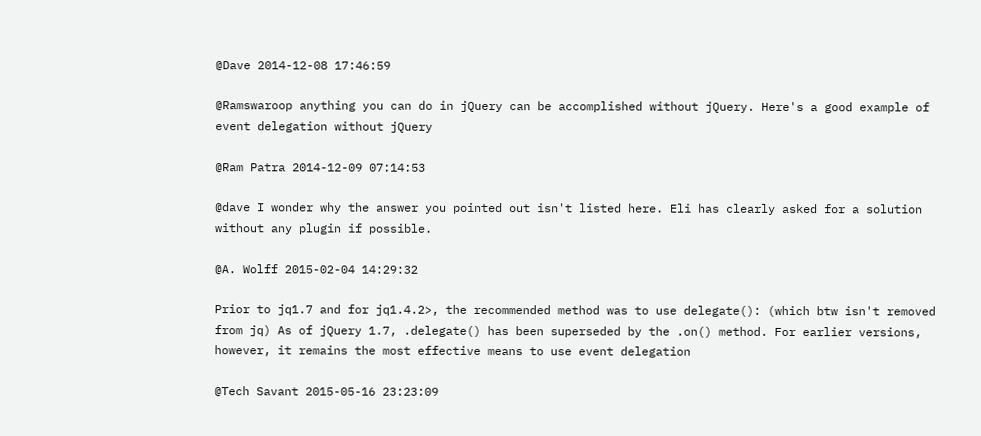@Dave 2014-12-08 17:46:59

@Ramswaroop anything you can do in jQuery can be accomplished without jQuery. Here's a good example of event delegation without jQuery

@Ram Patra 2014-12-09 07:14:53

@dave I wonder why the answer you pointed out isn't listed here. Eli has clearly asked for a solution without any plugin if possible.

@A. Wolff 2015-02-04 14:29:32

Prior to jq1.7 and for jq1.4.2>, the recommended method was to use delegate(): (which btw isn't removed from jq) As of jQuery 1.7, .delegate() has been superseded by the .on() method. For earlier versions, however, it remains the most effective means to use event delegation

@Tech Savant 2015-05-16 23:23:09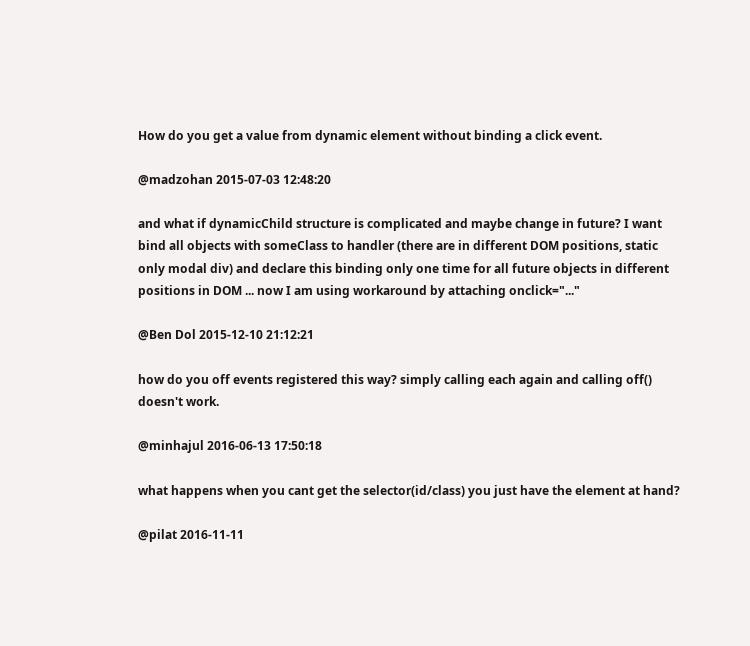How do you get a value from dynamic element without binding a click event.

@madzohan 2015-07-03 12:48:20

and what if dynamicChild structure is complicated and maybe change in future? I want bind all objects with someClass to handler (there are in different DOM positions, static only modal div) and declare this binding only one time for all future objects in different positions in DOM ... now I am using workaround by attaching onclick="..."

@Ben Dol 2015-12-10 21:12:21

how do you off events registered this way? simply calling each again and calling off() doesn't work.

@minhajul 2016-06-13 17:50:18

what happens when you cant get the selector(id/class) you just have the element at hand?

@pilat 2016-11-11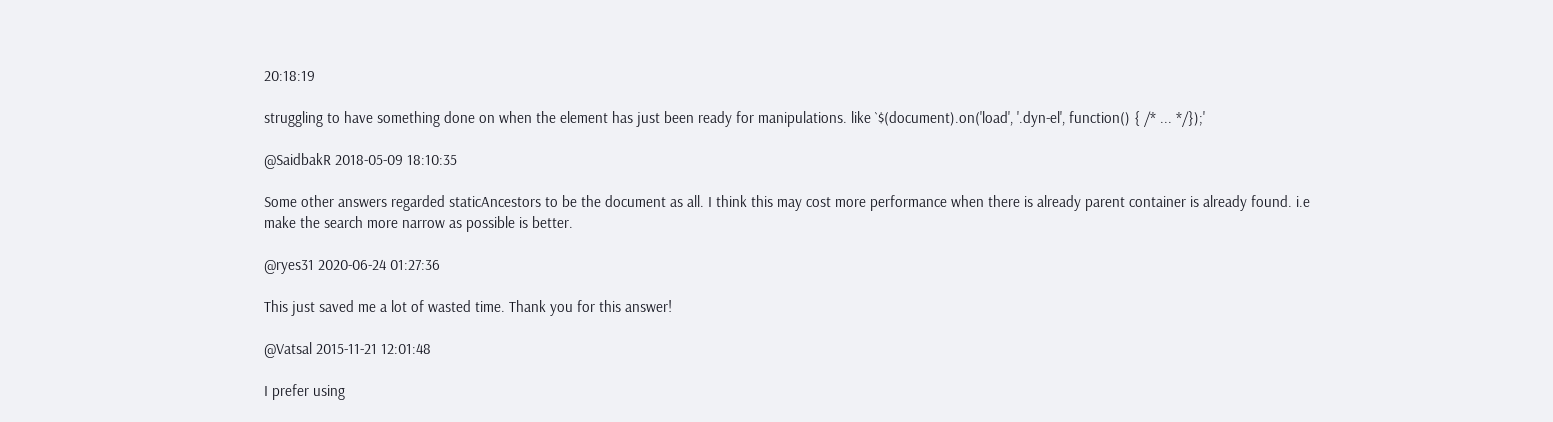20:18:19

struggling to have something done on when the element has just been ready for manipulations. like `$(document).on('load', '.dyn-el', function() { /* ... */});'

@SaidbakR 2018-05-09 18:10:35

Some other answers regarded staticAncestors to be the document as all. I think this may cost more performance when there is already parent container is already found. i.e make the search more narrow as possible is better.

@ryes31 2020-06-24 01:27:36

This just saved me a lot of wasted time. Thank you for this answer!

@Vatsal 2015-11-21 12:01:48

I prefer using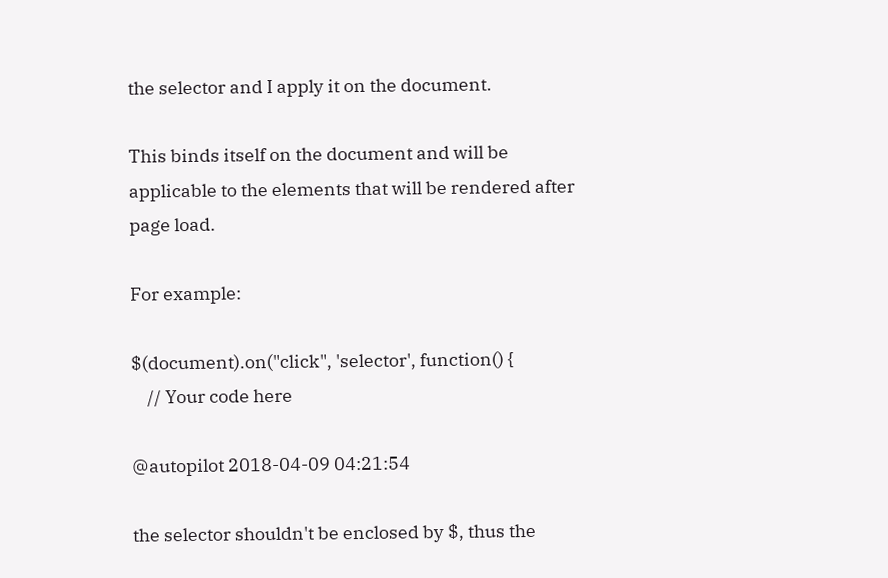the selector and I apply it on the document.

This binds itself on the document and will be applicable to the elements that will be rendered after page load.

For example:

$(document).on("click", 'selector', function() {
    // Your code here

@autopilot 2018-04-09 04:21:54

the selector shouldn't be enclosed by $, thus the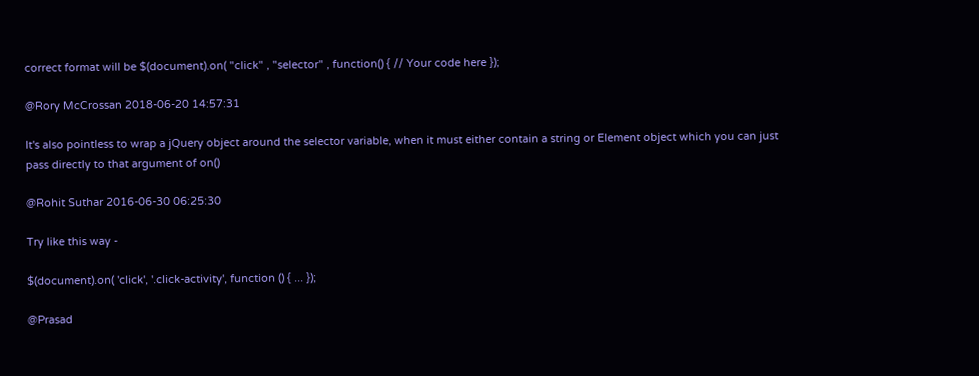correct format will be $(document).on( "click" , "selector" , function() { // Your code here });

@Rory McCrossan 2018-06-20 14:57:31

It's also pointless to wrap a jQuery object around the selector variable, when it must either contain a string or Element object which you can just pass directly to that argument of on()

@Rohit Suthar 2016-06-30 06:25:30

Try like this way -

$(document).on( 'click', '.click-activity', function () { ... });

@Prasad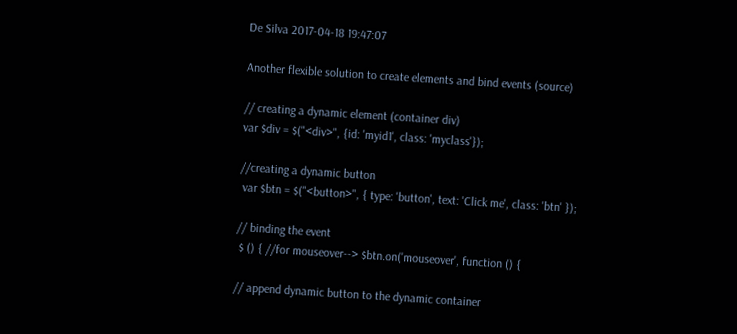De Silva 2017-04-18 19:47:07

Another flexible solution to create elements and bind events (source)

// creating a dynamic element (container div)
var $div = $("<div>", {id: 'myid1', class: 'myclass'});

//creating a dynamic button
 var $btn = $("<button>", { type: 'button', text: 'Click me', class: 'btn' });

// binding the event
 $ () { //for mouseover--> $btn.on('mouseover', function () {

// append dynamic button to the dynamic container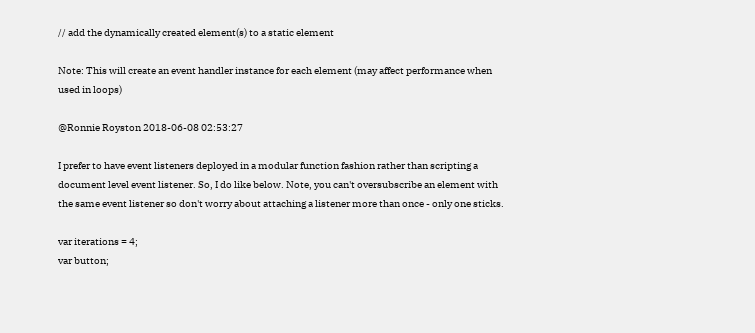// add the dynamically created element(s) to a static element

Note: This will create an event handler instance for each element (may affect performance when used in loops)

@Ronnie Royston 2018-06-08 02:53:27

I prefer to have event listeners deployed in a modular function fashion rather than scripting a document level event listener. So, I do like below. Note, you can't oversubscribe an element with the same event listener so don't worry about attaching a listener more than once - only one sticks.

var iterations = 4;
var button;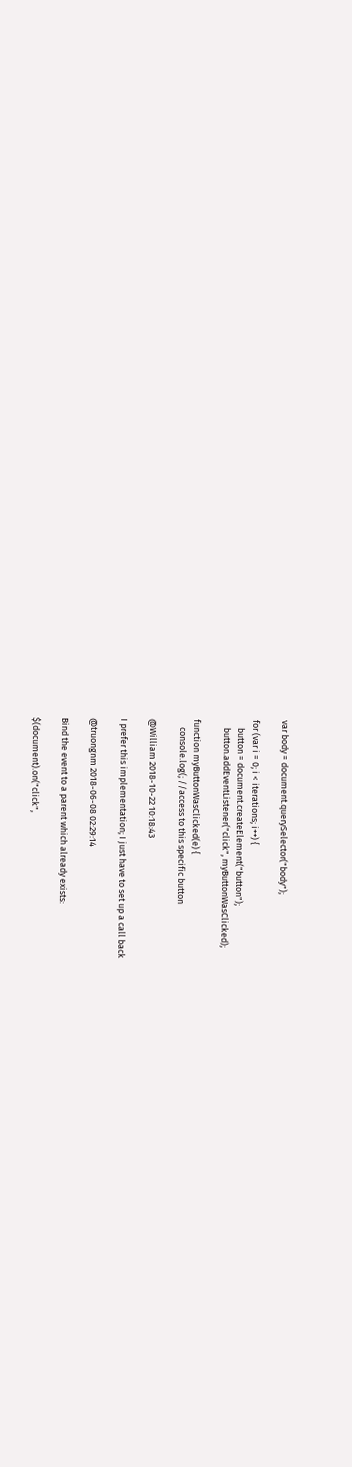var body = document.querySelector("body");

for (var i = 0; i < iterations; i++) {
    button = document.createElement("button");
    button.addEventListener("click", myButtonWasClicked);

function myButtonWasClicked(e) {
    console.log(; //access to this specific button

@William 2018-10-22 10:18:43

I prefer this implementation; I just have to set up a call back

@truongnm 2018-06-08 02:29:14

Bind the event to a parent which already exists:

$(document).on("click",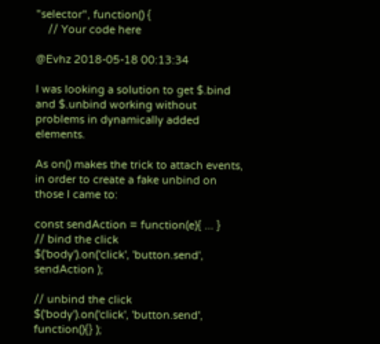"selector", function() {
    // Your code here

@Evhz 2018-05-18 00:13:34

I was looking a solution to get $.bind and $.unbind working without problems in dynamically added elements.

As on() makes the trick to attach events, in order to create a fake unbind on those I came to:

const sendAction = function(e){ ... }
// bind the click
$('body').on('click', 'button.send', sendAction );

// unbind the click
$('body').on('click', 'button.send', function(){} );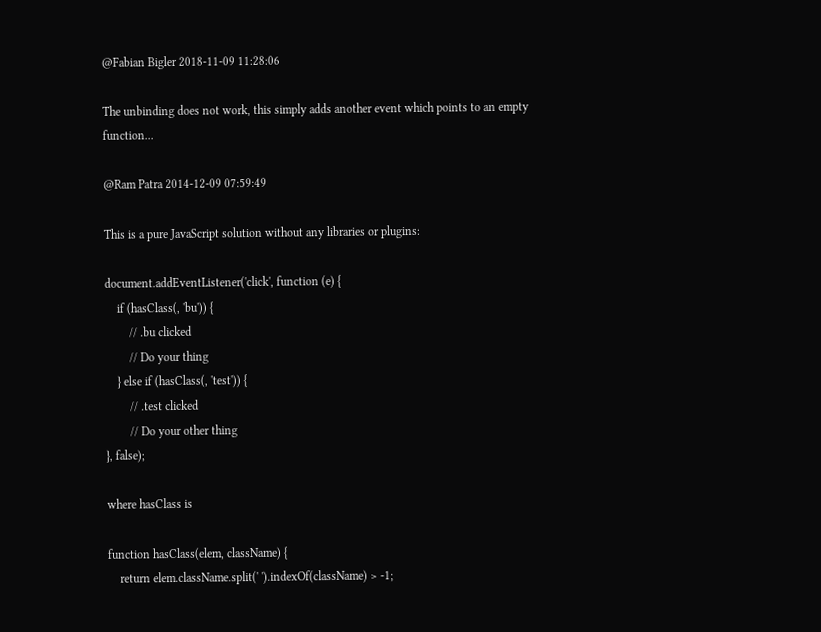@Fabian Bigler 2018-11-09 11:28:06

The unbinding does not work, this simply adds another event which points to an empty function...

@Ram Patra 2014-12-09 07:59:49

This is a pure JavaScript solution without any libraries or plugins:

document.addEventListener('click', function (e) {
    if (hasClass(, 'bu')) {
        // .bu clicked
        // Do your thing
    } else if (hasClass(, 'test')) {
        // .test clicked
        // Do your other thing
}, false);

where hasClass is

function hasClass(elem, className) {
    return elem.className.split(' ').indexOf(className) > -1;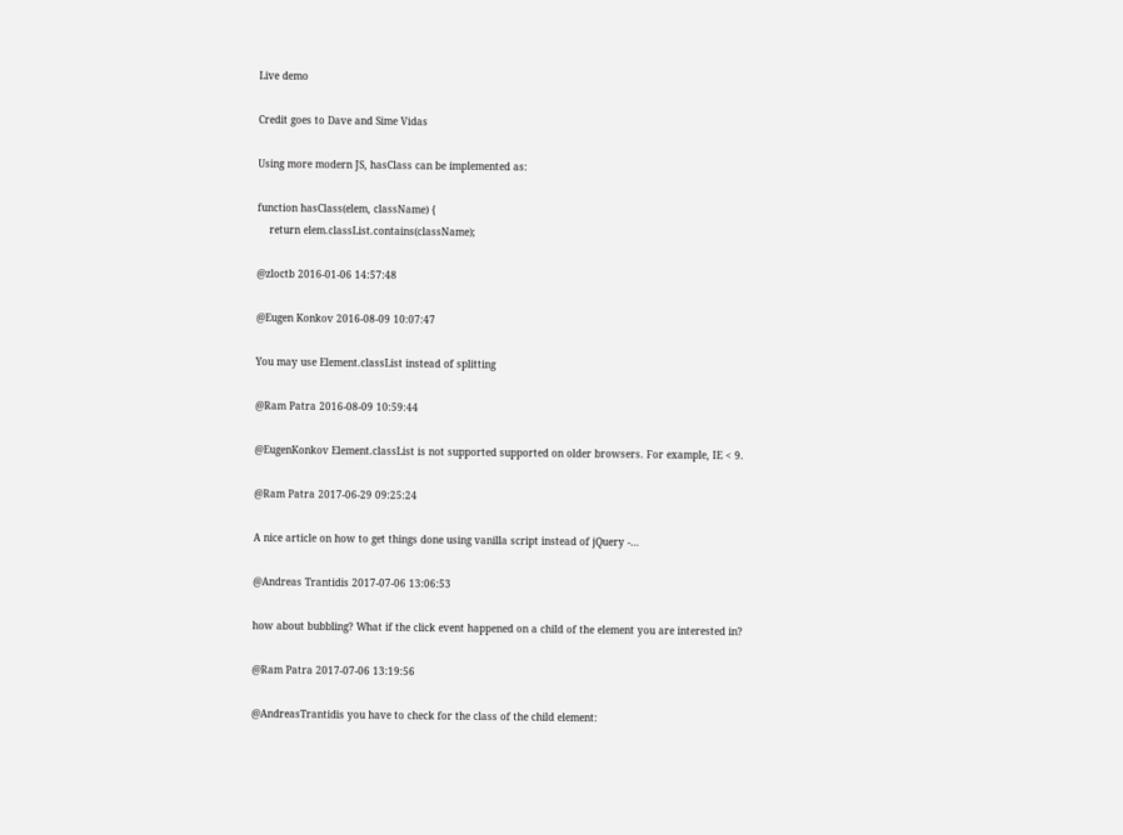Live demo

Credit goes to Dave and Sime Vidas

Using more modern JS, hasClass can be implemented as:

function hasClass(elem, className) {
    return elem.classList.contains(className);

@zloctb 2016-01-06 14:57:48

@Eugen Konkov 2016-08-09 10:07:47

You may use Element.classList instead of splitting

@Ram Patra 2016-08-09 10:59:44

@EugenKonkov Element.classList is not supported supported on older browsers. For example, IE < 9.

@Ram Patra 2017-06-29 09:25:24

A nice article on how to get things done using vanilla script instead of jQuery -…

@Andreas Trantidis 2017-07-06 13:06:53

how about bubbling? What if the click event happened on a child of the element you are interested in?

@Ram Patra 2017-07-06 13:19:56

@AndreasTrantidis you have to check for the class of the child element: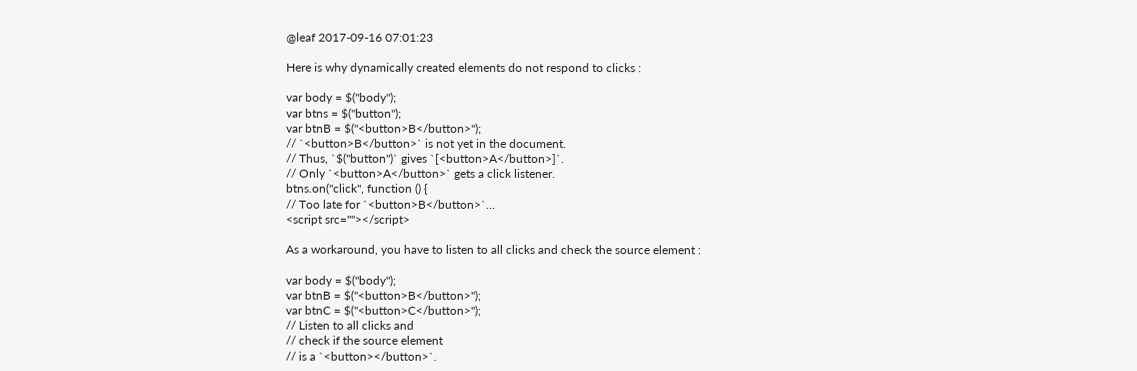@leaf 2017-09-16 07:01:23

Here is why dynamically created elements do not respond to clicks :

var body = $("body");
var btns = $("button");
var btnB = $("<button>B</button>");
// `<button>B</button>` is not yet in the document.
// Thus, `$("button")` gives `[<button>A</button>]`.
// Only `<button>A</button>` gets a click listener.
btns.on("click", function () {
// Too late for `<button>B</button>`...
<script src=""></script>

As a workaround, you have to listen to all clicks and check the source element :

var body = $("body");
var btnB = $("<button>B</button>");
var btnC = $("<button>C</button>");
// Listen to all clicks and
// check if the source element
// is a `<button></button>`.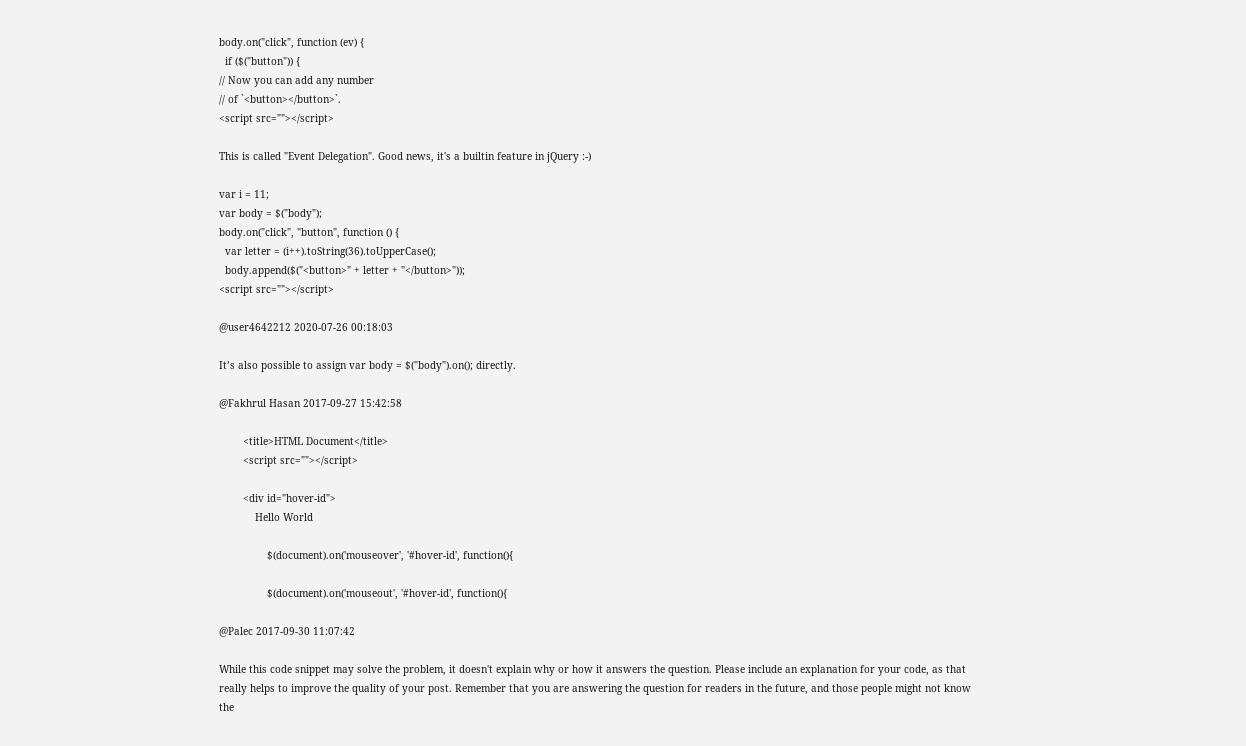body.on("click", function (ev) {
  if ($("button")) {
// Now you can add any number
// of `<button></button>`.
<script src=""></script>

This is called "Event Delegation". Good news, it's a builtin feature in jQuery :-)

var i = 11;
var body = $("body");
body.on("click", "button", function () {
  var letter = (i++).toString(36).toUpperCase();
  body.append($("<button>" + letter + "</button>"));
<script src=""></script>

@user4642212 2020-07-26 00:18:03

It’s also possible to assign var body = $("body").on(); directly.

@Fakhrul Hasan 2017-09-27 15:42:58

        <title>HTML Document</title>
        <script src=""></script>

        <div id="hover-id">
            Hello World

                $(document).on('mouseover', '#hover-id', function(){

                $(document).on('mouseout', '#hover-id', function(){

@Palec 2017-09-30 11:07:42

While this code snippet may solve the problem, it doesn't explain why or how it answers the question. Please include an explanation for your code, as that really helps to improve the quality of your post. Remember that you are answering the question for readers in the future, and those people might not know the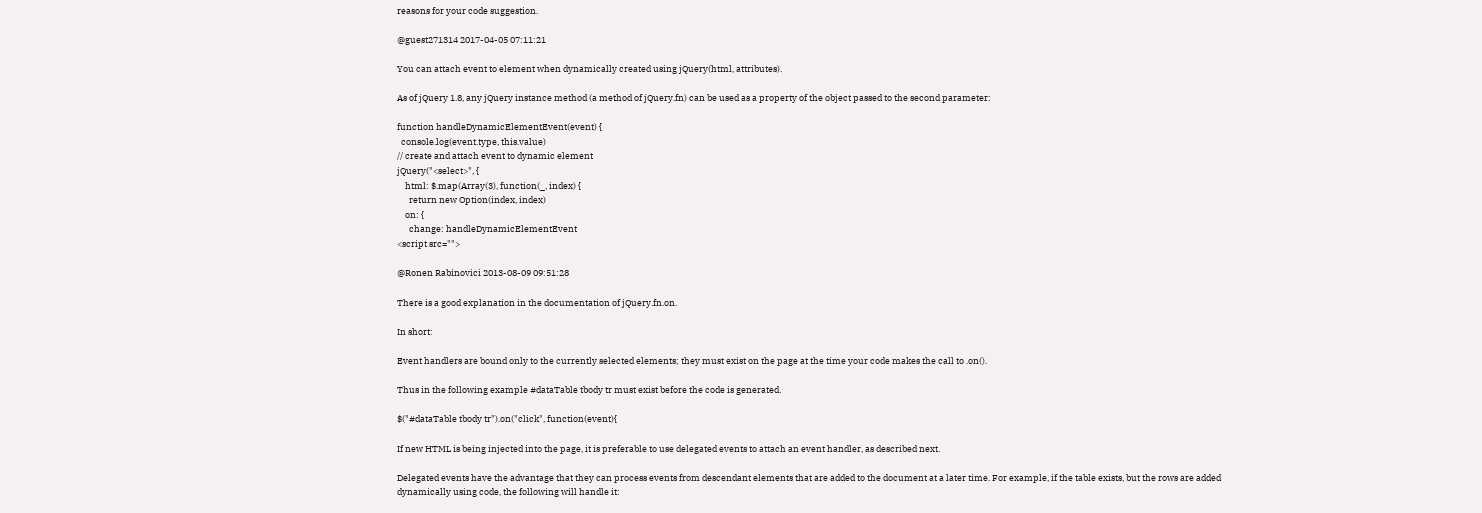reasons for your code suggestion.

@guest271314 2017-04-05 07:11:21

You can attach event to element when dynamically created using jQuery(html, attributes).

As of jQuery 1.8, any jQuery instance method (a method of jQuery.fn) can be used as a property of the object passed to the second parameter:

function handleDynamicElementEvent(event) {
  console.log(event.type, this.value)
// create and attach event to dynamic element
jQuery("<select>", {
    html: $.map(Array(3), function(_, index) {
      return new Option(index, index)
    on: {
      change: handleDynamicElementEvent
<script src="">

@Ronen Rabinovici 2013-08-09 09:51:28

There is a good explanation in the documentation of jQuery.fn.on.

In short:

Event handlers are bound only to the currently selected elements; they must exist on the page at the time your code makes the call to .on().

Thus in the following example #dataTable tbody tr must exist before the code is generated.

$("#dataTable tbody tr").on("click", function(event){

If new HTML is being injected into the page, it is preferable to use delegated events to attach an event handler, as described next.

Delegated events have the advantage that they can process events from descendant elements that are added to the document at a later time. For example, if the table exists, but the rows are added dynamically using code, the following will handle it: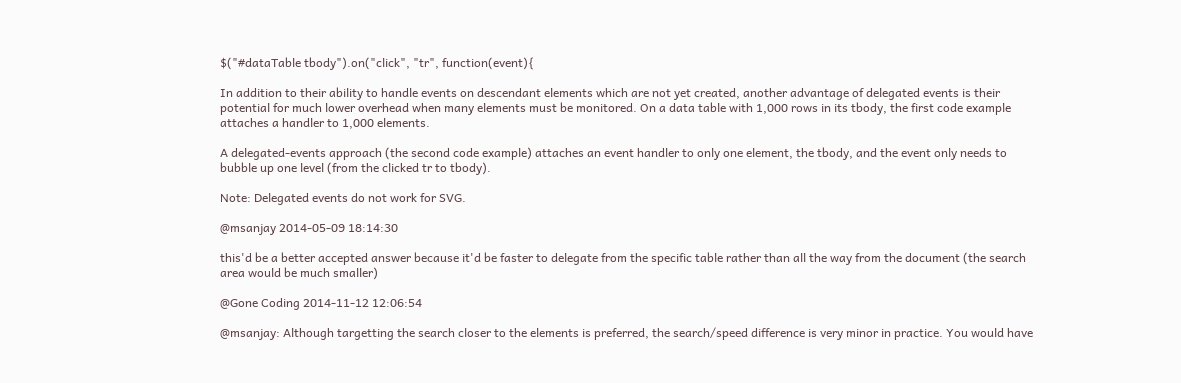$("#dataTable tbody").on("click", "tr", function(event){

In addition to their ability to handle events on descendant elements which are not yet created, another advantage of delegated events is their potential for much lower overhead when many elements must be monitored. On a data table with 1,000 rows in its tbody, the first code example attaches a handler to 1,000 elements.

A delegated-events approach (the second code example) attaches an event handler to only one element, the tbody, and the event only needs to bubble up one level (from the clicked tr to tbody).

Note: Delegated events do not work for SVG.

@msanjay 2014-05-09 18:14:30

this'd be a better accepted answer because it'd be faster to delegate from the specific table rather than all the way from the document (the search area would be much smaller)

@Gone Coding 2014-11-12 12:06:54

@msanjay: Although targetting the search closer to the elements is preferred, the search/speed difference is very minor in practice. You would have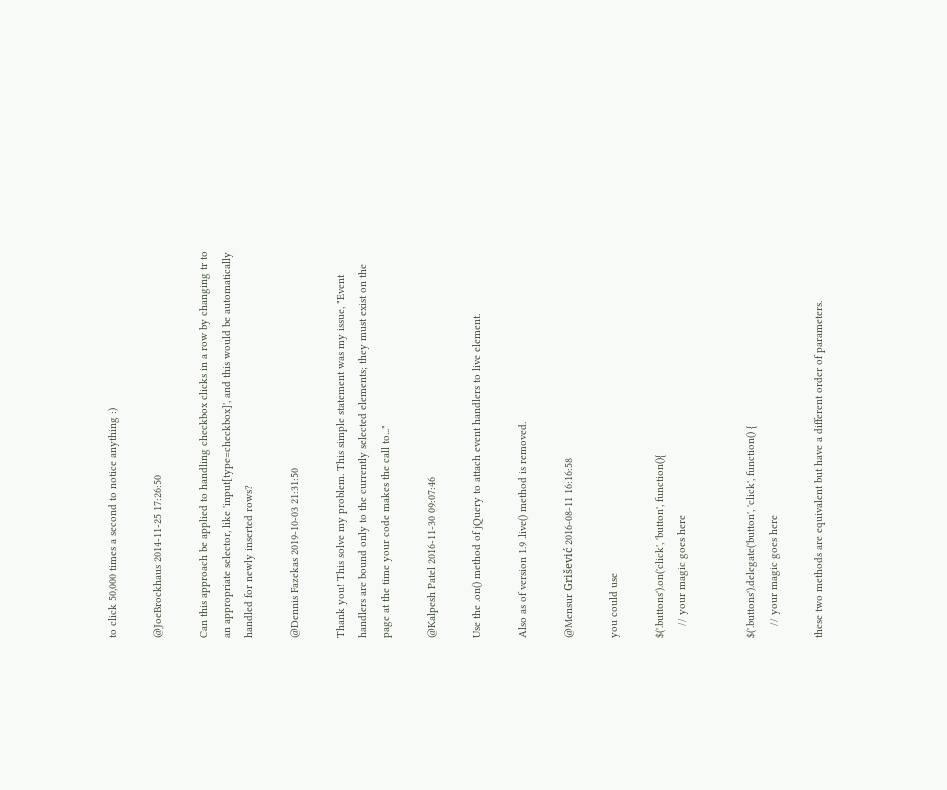to click 50,000 times a second to notice anything :)

@JoeBrockhaus 2014-11-25 17:26:50

Can this approach be applied to handling checkbox clicks in a row by changing tr to an appropriate selector, like 'input[type=checkbox]', and this would be automatically handled for newly inserted rows?

@Dennis Fazekas 2019-10-03 21:31:50

Thank you! This solve my problem. This simple statement was my issue, "Event handlers are bound only to the currently selected elements; they must exist on the page at the time your code makes the call to..."

@Kalpesh Patel 2016-11-30 09:07:46

Use the .on() method of jQuery to attach event handlers to live element.

Also as of version 1.9 .live() method is removed.

@Mensur Grišević 2016-08-11 16:16:58

you could use

$('.buttons').on('click', 'button', function(){
    // your magic goes here


$('.buttons').delegate('button', 'click', function() {
    // your magic goes here

these two methods are equivalent but have a different order of parameters.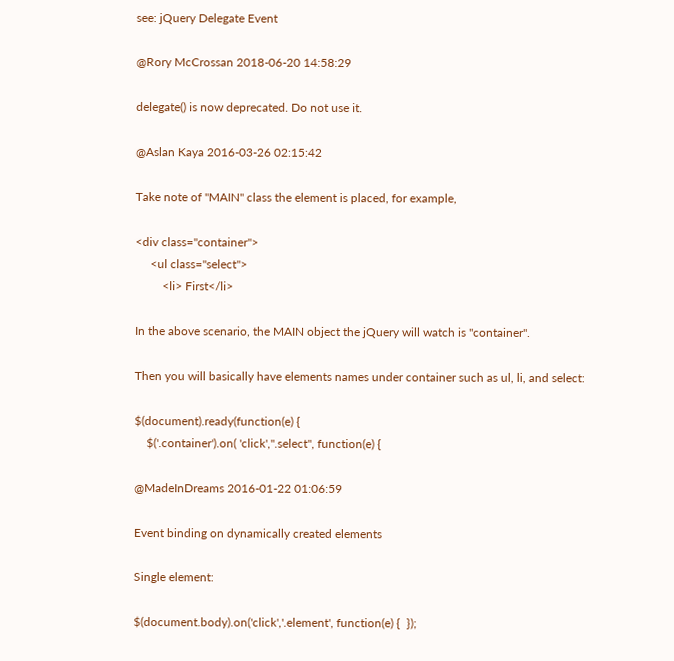see: jQuery Delegate Event

@Rory McCrossan 2018-06-20 14:58:29

delegate() is now deprecated. Do not use it.

@Aslan Kaya 2016-03-26 02:15:42

Take note of "MAIN" class the element is placed, for example,

<div class="container">
     <ul class="select">
         <li> First</li>

In the above scenario, the MAIN object the jQuery will watch is "container".

Then you will basically have elements names under container such as ul, li, and select:

$(document).ready(function(e) {
    $('.container').on( 'click',".select", function(e) {

@MadeInDreams 2016-01-22 01:06:59

Event binding on dynamically created elements

Single element:

$(document.body).on('click','.element', function(e) {  });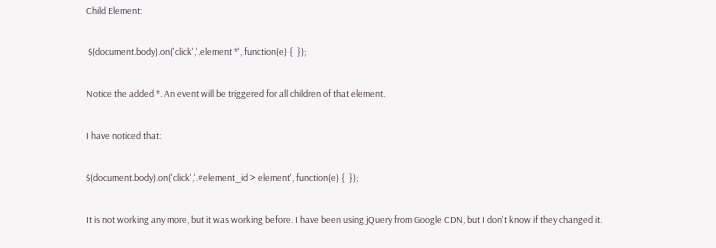Child Element:

 $(document.body).on('click','.element *', function(e) {  });

Notice the added *. An event will be triggered for all children of that element.

I have noticed that:

$(document.body).on('click','.#element_id > element', function(e) {  });

It is not working any more, but it was working before. I have been using jQuery from Google CDN, but I don't know if they changed it.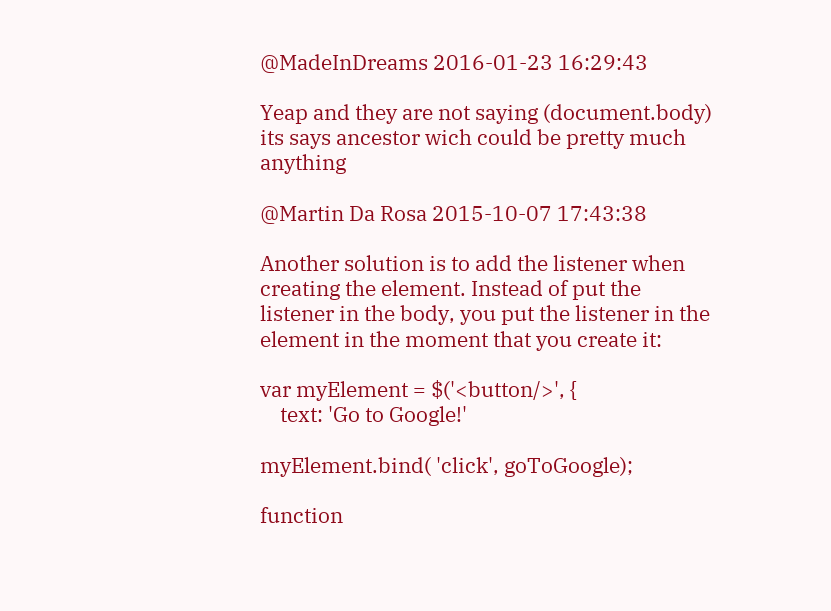@MadeInDreams 2016-01-23 16:29:43

Yeap and they are not saying (document.body) its says ancestor wich could be pretty much anything

@Martin Da Rosa 2015-10-07 17:43:38

Another solution is to add the listener when creating the element. Instead of put the listener in the body, you put the listener in the element in the moment that you create it:

var myElement = $('<button/>', {
    text: 'Go to Google!'

myElement.bind( 'click', goToGoogle);

function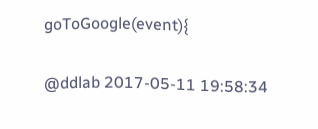goToGoogle(event){

@ddlab 2017-05-11 19:58:34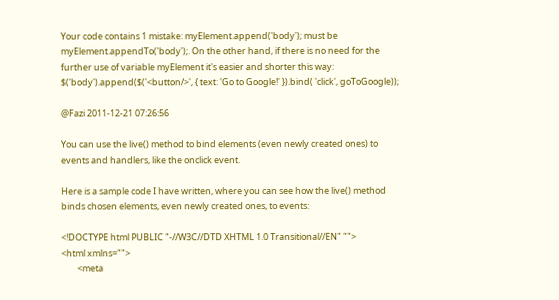Your code contains 1 mistake: myElement.append('body'); must be myElement.appendTo('body');. On the other hand, if there is no need for the further use of variable myElement it's easier and shorter this way: $('body').append($('<button/>', { text: 'Go to Google!' }).bind( 'click', goToGoogle));

@Fazi 2011-12-21 07:26:56

You can use the live() method to bind elements (even newly created ones) to events and handlers, like the onclick event.

Here is a sample code I have written, where you can see how the live() method binds chosen elements, even newly created ones, to events:

<!DOCTYPE html PUBLIC "-//W3C//DTD XHTML 1.0 Transitional//EN" "">
<html xmlns="">
        <meta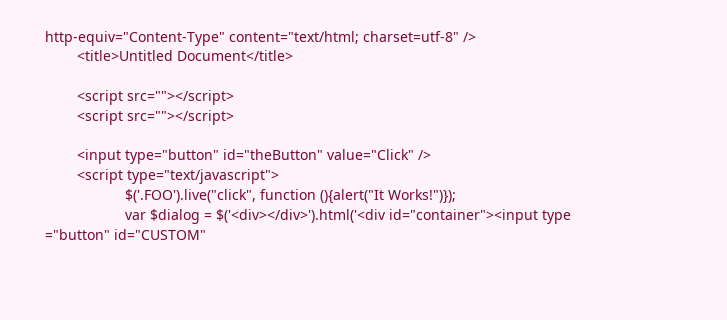http-equiv="Content-Type" content="text/html; charset=utf-8" />
        <title>Untitled Document</title>

        <script src=""></script>
        <script src=""></script>

        <input type="button" id="theButton" value="Click" />
        <script type="text/javascript">
                    $('.FOO').live("click", function (){alert("It Works!")});
                    var $dialog = $('<div></div>').html('<div id="container"><input type ="button" id="CUSTOM"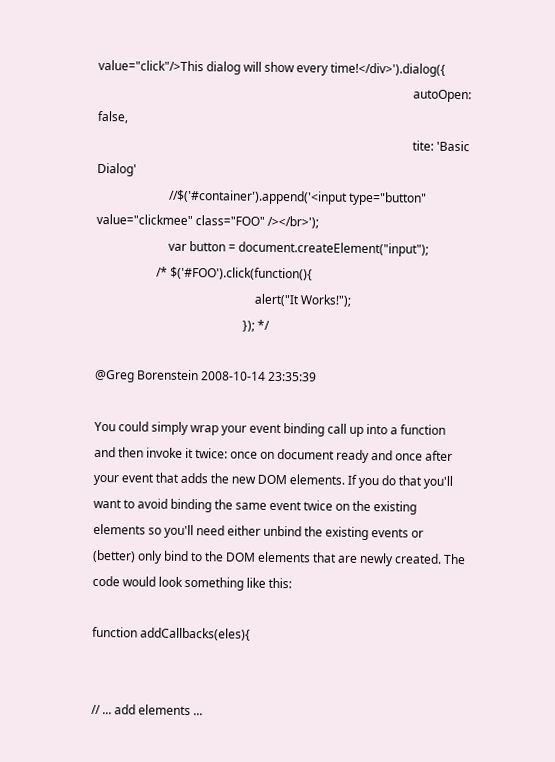value="click"/>This dialog will show every time!</div>').dialog({
                                                                                                         autoOpen: false,
                                                                                                         tite: 'Basic Dialog'
                        //$('#container').append('<input type="button" value="clickmee" class="FOO" /></br>');
                        var button = document.createElement("input");
                    /* $('#FOO').click(function(){
                                                     alert("It Works!");
                                                 }); */

@Greg Borenstein 2008-10-14 23:35:39

You could simply wrap your event binding call up into a function and then invoke it twice: once on document ready and once after your event that adds the new DOM elements. If you do that you'll want to avoid binding the same event twice on the existing elements so you'll need either unbind the existing events or (better) only bind to the DOM elements that are newly created. The code would look something like this:

function addCallbacks(eles){


// ... add elements ...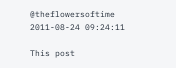@theflowersoftime 2011-08-24 09:24:11

This post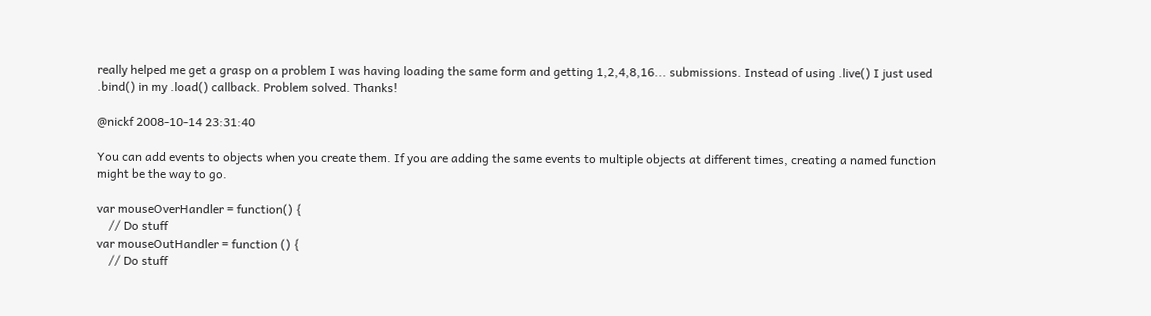really helped me get a grasp on a problem I was having loading the same form and getting 1,2,4,8,16... submissions. Instead of using .live() I just used .bind() in my .load() callback. Problem solved. Thanks!

@nickf 2008-10-14 23:31:40

You can add events to objects when you create them. If you are adding the same events to multiple objects at different times, creating a named function might be the way to go.

var mouseOverHandler = function() {
    // Do stuff
var mouseOutHandler = function () {
    // Do stuff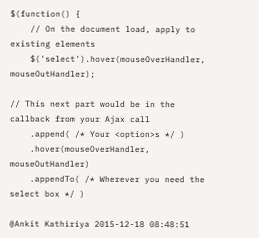$(function() {
    // On the document load, apply to existing elements
    $('select').hover(mouseOverHandler, mouseOutHandler);

// This next part would be in the callback from your Ajax call
    .append( /* Your <option>s */ )
    .hover(mouseOverHandler, mouseOutHandler)
    .appendTo( /* Wherever you need the select box */ )

@Ankit Kathiriya 2015-12-18 08:48:51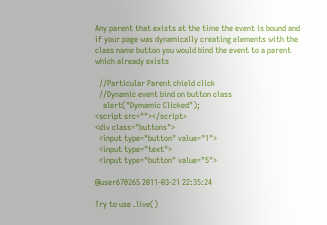Any parent that exists at the time the event is bound and if your page was dynamically creating elements with the class name button you would bind the event to a parent which already exists

  //Particular Parent chield click
  //Dynamic event bind on button class
    alert("Dymamic Clicked");
<script src=""></script>
<div class="buttons">
  <input type="button" value="1">
  <input type="text">
  <input type="button" value="5">

@user670265 2011-03-21 22:35:24

Try to use .live()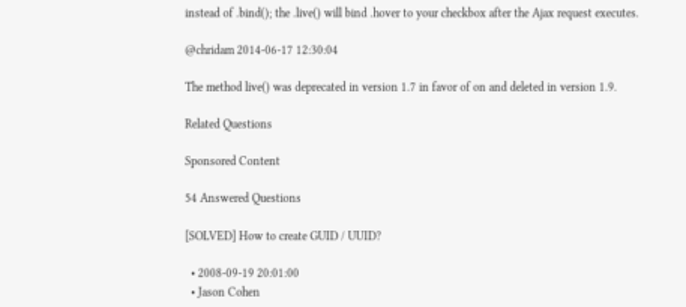instead of .bind(); the .live() will bind .hover to your checkbox after the Ajax request executes.

@chridam 2014-06-17 12:30:04

The method live() was deprecated in version 1.7 in favor of on and deleted in version 1.9.

Related Questions

Sponsored Content

54 Answered Questions

[SOLVED] How to create GUID / UUID?

  • 2008-09-19 20:01:00
  • Jason Cohen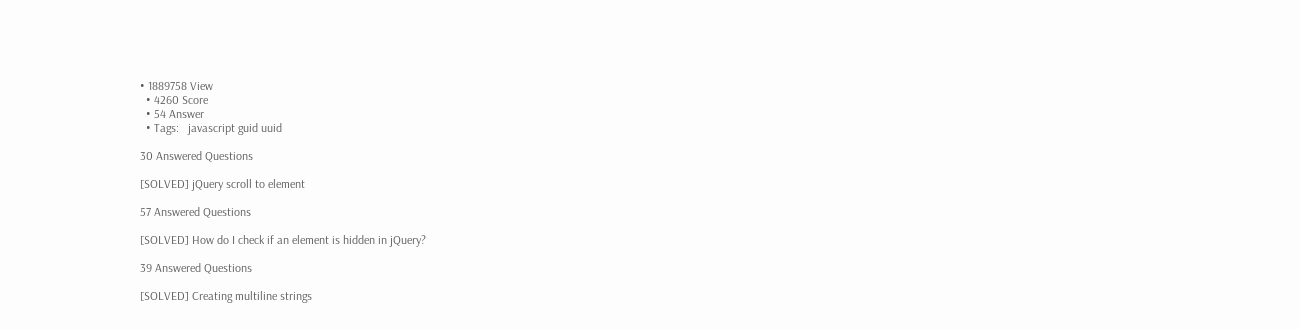• 1889758 View
  • 4260 Score
  • 54 Answer
  • Tags:   javascript guid uuid

30 Answered Questions

[SOLVED] jQuery scroll to element

57 Answered Questions

[SOLVED] How do I check if an element is hidden in jQuery?

39 Answered Questions

[SOLVED] Creating multiline strings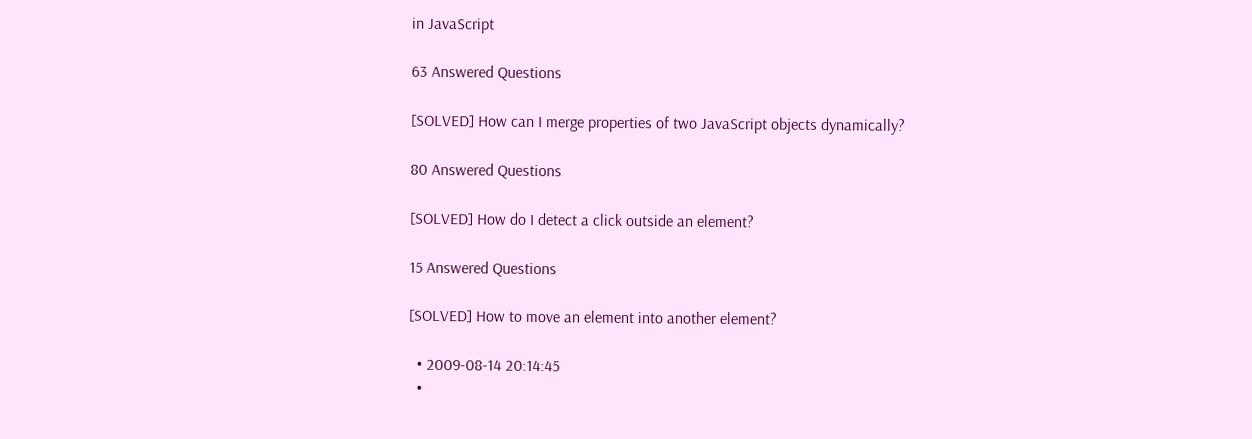in JavaScript

63 Answered Questions

[SOLVED] How can I merge properties of two JavaScript objects dynamically?

80 Answered Questions

[SOLVED] How do I detect a click outside an element?

15 Answered Questions

[SOLVED] How to move an element into another element?

  • 2009-08-14 20:14:45
  •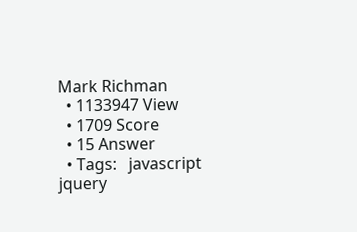Mark Richman
  • 1133947 View
  • 1709 Score
  • 15 Answer
  • Tags:   javascript jquery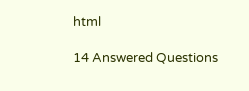html

14 Answered Questions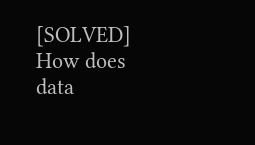[SOLVED] How does data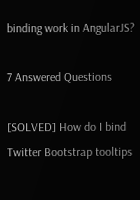binding work in AngularJS?

7 Answered Questions

[SOLVED] How do I bind Twitter Bootstrap tooltips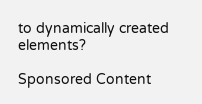to dynamically created elements?

Sponsored Content